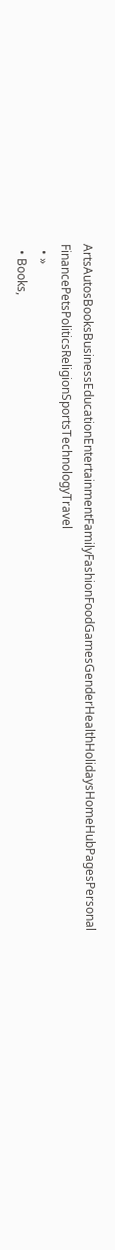ArtsAutosBooksBusinessEducationEntertainmentFamilyFashionFoodGamesGenderHealthHolidaysHomeHubPagesPersonal FinancePetsPoliticsReligionSportsTechnologyTravel
  • »
  • Books,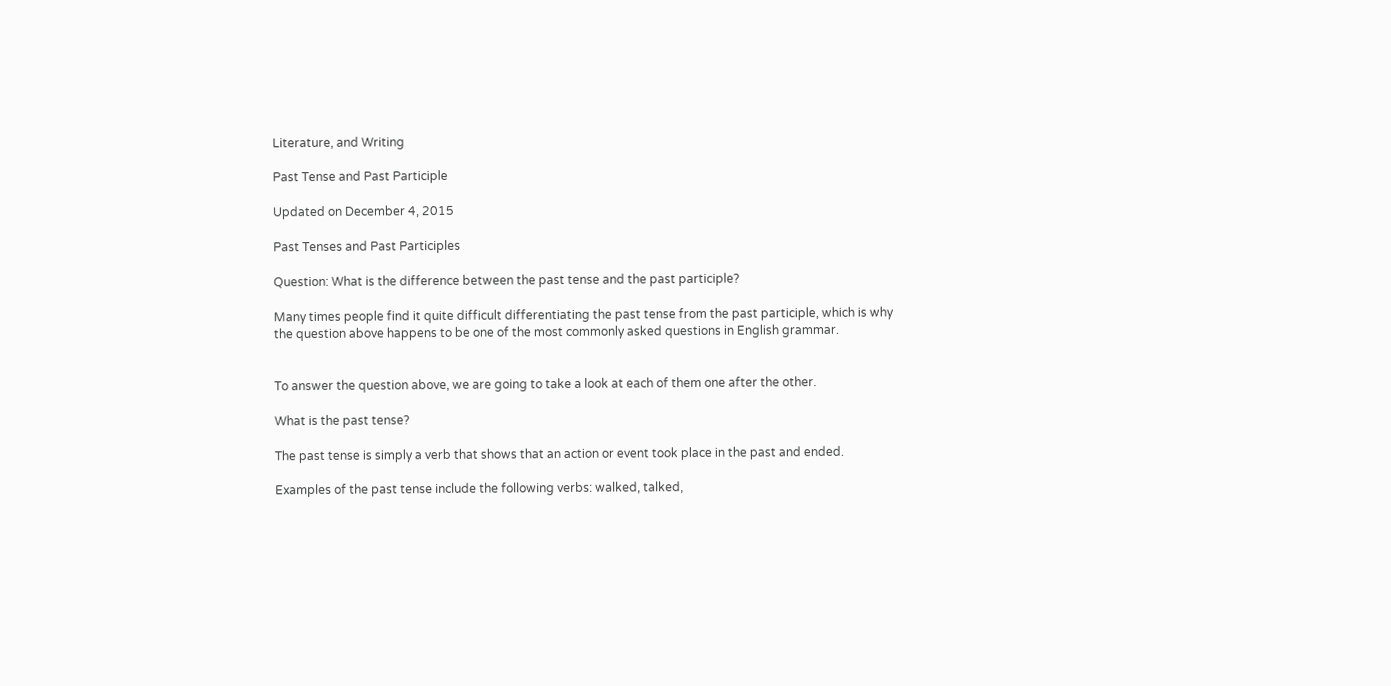Literature, and Writing

Past Tense and Past Participle

Updated on December 4, 2015

Past Tenses and Past Participles

Question: What is the difference between the past tense and the past participle?

Many times people find it quite difficult differentiating the past tense from the past participle, which is why the question above happens to be one of the most commonly asked questions in English grammar.


To answer the question above, we are going to take a look at each of them one after the other.

What is the past tense?

The past tense is simply a verb that shows that an action or event took place in the past and ended.

Examples of the past tense include the following verbs: walked, talked,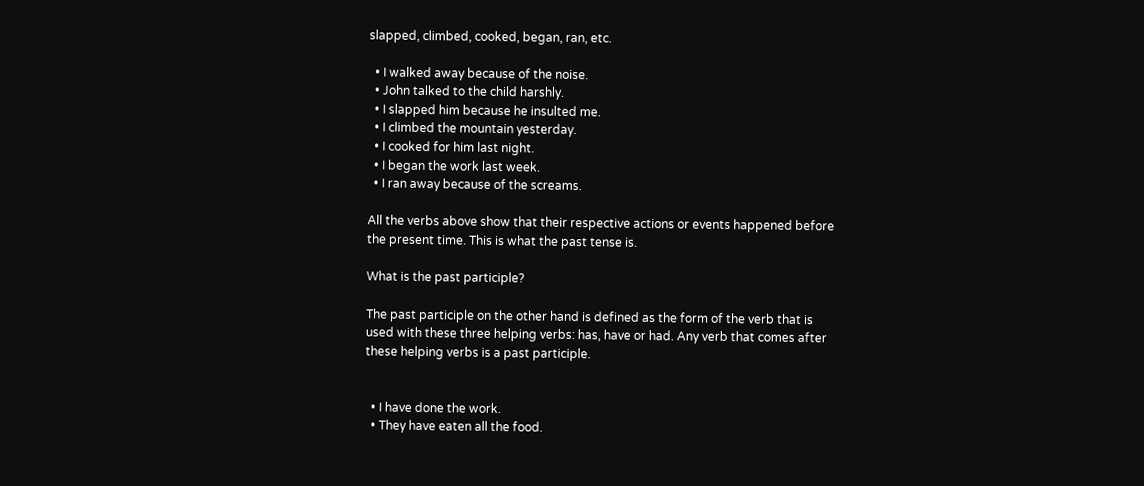slapped, climbed, cooked, began, ran, etc.

  • I walked away because of the noise.
  • John talked to the child harshly.
  • I slapped him because he insulted me.
  • I climbed the mountain yesterday.
  • I cooked for him last night.
  • I began the work last week.
  • I ran away because of the screams.

All the verbs above show that their respective actions or events happened before the present time. This is what the past tense is.

What is the past participle?

The past participle on the other hand is defined as the form of the verb that is used with these three helping verbs: has, have or had. Any verb that comes after these helping verbs is a past participle.


  • I have done the work.
  • They have eaten all the food.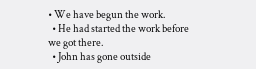• We have begun the work.
  • He had started the work before we got there.
  • John has gone outside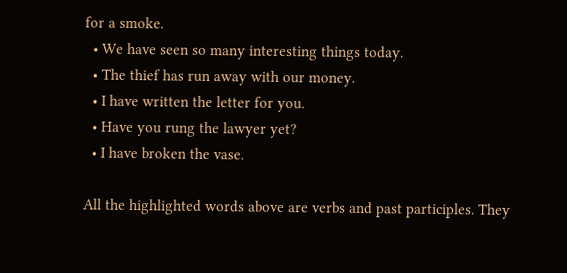for a smoke.
  • We have seen so many interesting things today.
  • The thief has run away with our money.
  • I have written the letter for you.
  • Have you rung the lawyer yet?
  • I have broken the vase.

All the highlighted words above are verbs and past participles. They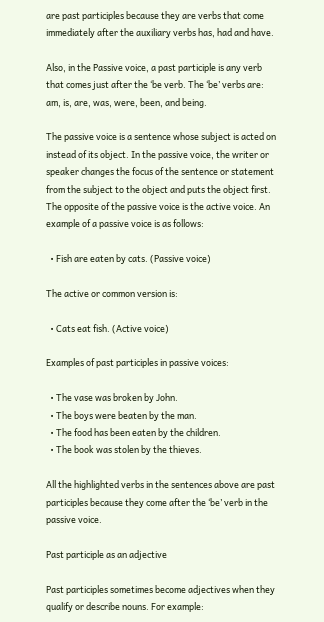are past participles because they are verbs that come immediately after the auxiliary verbs has, had and have.

Also, in the Passive voice, a past participle is any verb that comes just after the ‘be verb. The ‘be’ verbs are: am, is, are, was, were, been, and being.

The passive voice is a sentence whose subject is acted on instead of its object. In the passive voice, the writer or speaker changes the focus of the sentence or statement from the subject to the object and puts the object first. The opposite of the passive voice is the active voice. An example of a passive voice is as follows:

  • Fish are eaten by cats. (Passive voice)

The active or common version is:

  • Cats eat fish. (Active voice)

Examples of past participles in passive voices:

  • The vase was broken by John.
  • The boys were beaten by the man.
  • The food has been eaten by the children.
  • The book was stolen by the thieves.

All the highlighted verbs in the sentences above are past participles because they come after the ‘be’ verb in the passive voice.

Past participle as an adjective

Past participles sometimes become adjectives when they qualify or describe nouns. For example: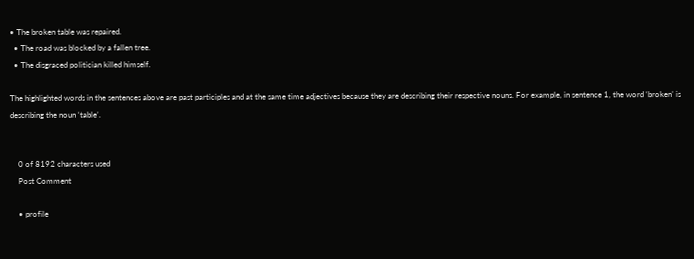• The broken table was repaired.
  • The road was blocked by a fallen tree.
  • The disgraced politician killed himself.

The highlighted words in the sentences above are past participles and at the same time adjectives because they are describing their respective nouns. For example, in sentence 1, the word ‘broken’ is describing the noun ‘table’.


    0 of 8192 characters used
    Post Comment

    • profile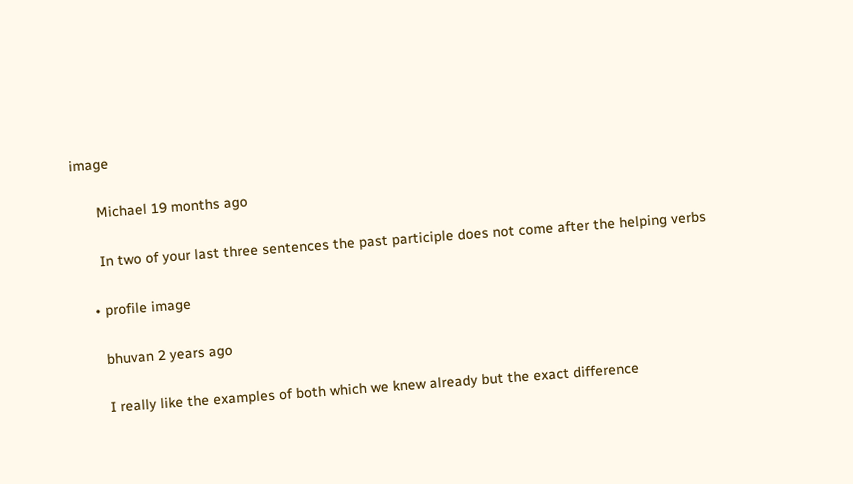image

      Michael 19 months ago

      In two of your last three sentences the past participle does not come after the helping verbs

    • profile image

      bhuvan 2 years ago

      I really like the examples of both which we knew already but the exact difference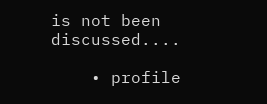is not been discussed....

    • profile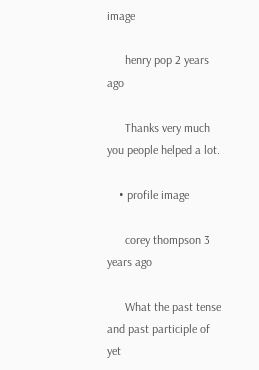image

      henry pop 2 years ago

      Thanks very much you people helped a lot.

    • profile image

      corey thompson 3 years ago

      What the past tense and past participle of yet